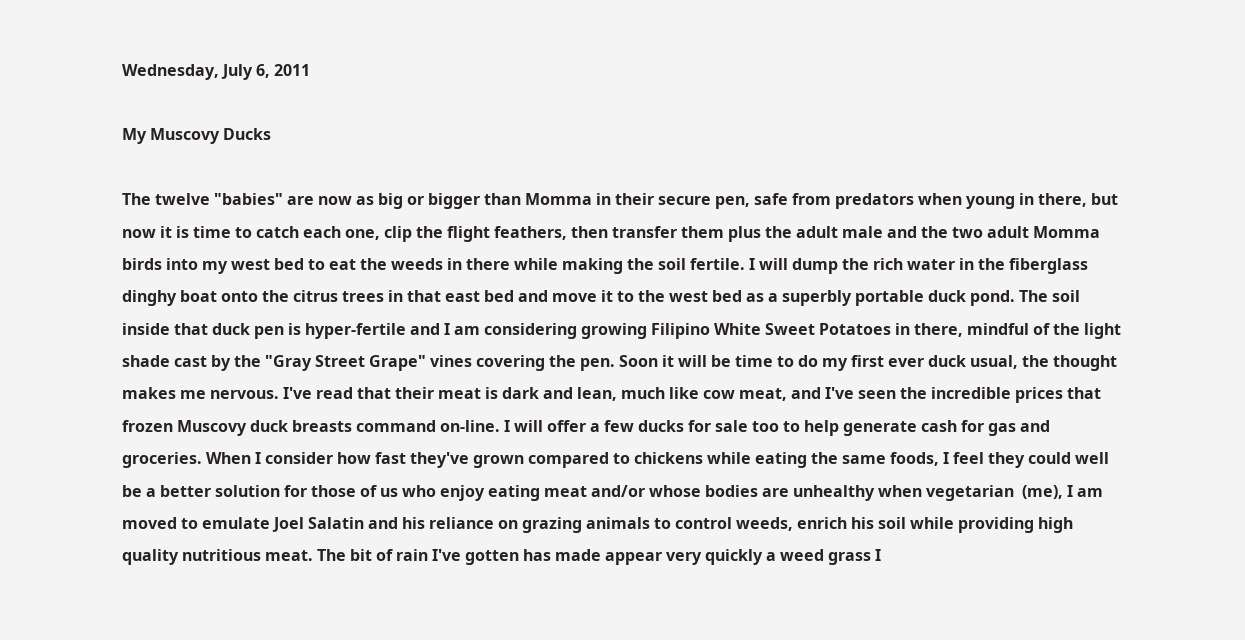Wednesday, July 6, 2011

My Muscovy Ducks

The twelve "babies" are now as big or bigger than Momma in their secure pen, safe from predators when young in there, but now it is time to catch each one, clip the flight feathers, then transfer them plus the adult male and the two adult Momma birds into my west bed to eat the weeds in there while making the soil fertile. I will dump the rich water in the fiberglass dinghy boat onto the citrus trees in that east bed and move it to the west bed as a superbly portable duck pond. The soil inside that duck pen is hyper-fertile and I am considering growing Filipino White Sweet Potatoes in there, mindful of the light shade cast by the "Gray Street Grape" vines covering the pen. Soon it will be time to do my first ever duck usual, the thought makes me nervous. I've read that their meat is dark and lean, much like cow meat, and I've seen the incredible prices that frozen Muscovy duck breasts command on-line. I will offer a few ducks for sale too to help generate cash for gas and groceries. When I consider how fast they've grown compared to chickens while eating the same foods, I feel they could well be a better solution for those of us who enjoy eating meat and/or whose bodies are unhealthy when vegetarian  (me), I am moved to emulate Joel Salatin and his reliance on grazing animals to control weeds, enrich his soil while providing high quality nutritious meat. The bit of rain I've gotten has made appear very quickly a weed grass I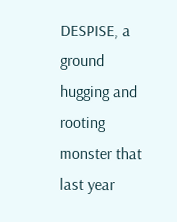DESPISE, a ground hugging and rooting monster that last year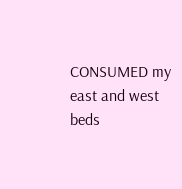CONSUMED my east and west beds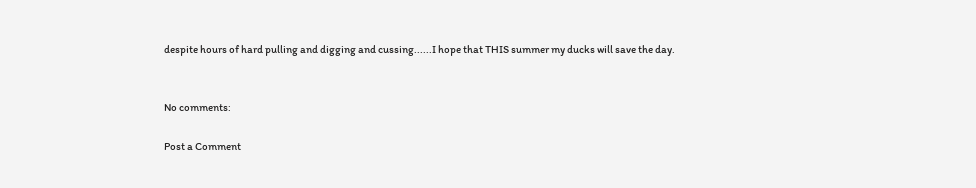despite hours of hard pulling and digging and cussing......I hope that THIS summer my ducks will save the day.


No comments:

Post a Comment